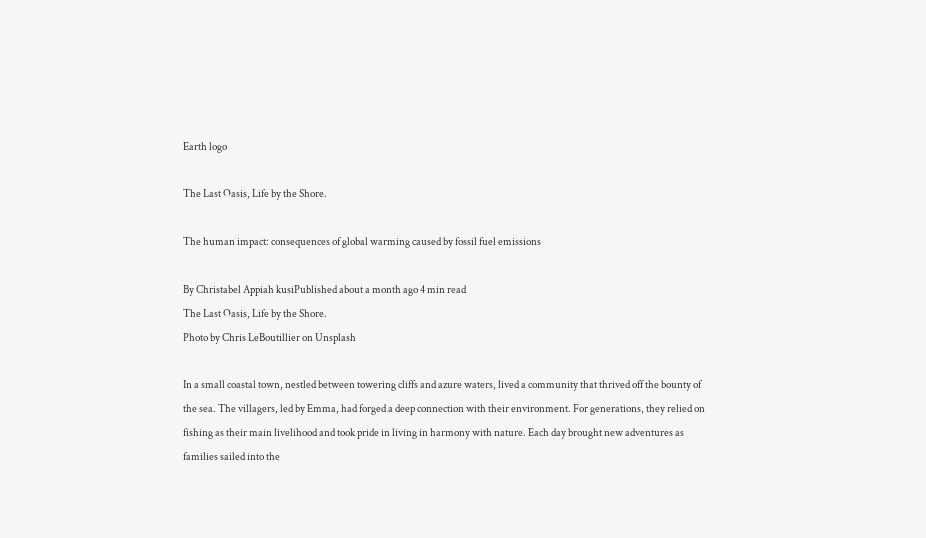Earth logo

The Last Oasis, Life by the Shore.

The human impact: consequences of global warming caused by fossil fuel emissions

By Christabel Appiah kusiPublished about a month ago 4 min read
The Last Oasis, Life by the Shore.
Photo by Chris LeBoutillier on Unsplash

In a small coastal town, nestled between towering cliffs and azure waters, lived a community that thrived off the bounty of the sea. The villagers, led by Emma, had forged a deep connection with their environment. For generations, they relied on fishing as their main livelihood and took pride in living in harmony with nature. Each day brought new adventures as families sailed into the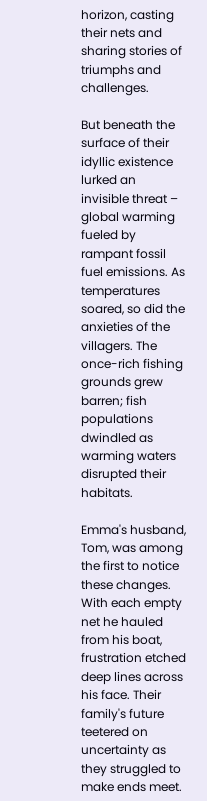horizon, casting their nets and sharing stories of triumphs and challenges.

But beneath the surface of their idyllic existence lurked an invisible threat – global warming fueled by rampant fossil fuel emissions. As temperatures soared, so did the anxieties of the villagers. The once-rich fishing grounds grew barren; fish populations dwindled as warming waters disrupted their habitats.

Emma's husband, Tom, was among the first to notice these changes. With each empty net he hauled from his boat, frustration etched deep lines across his face. Their family's future teetered on uncertainty as they struggled to make ends meet.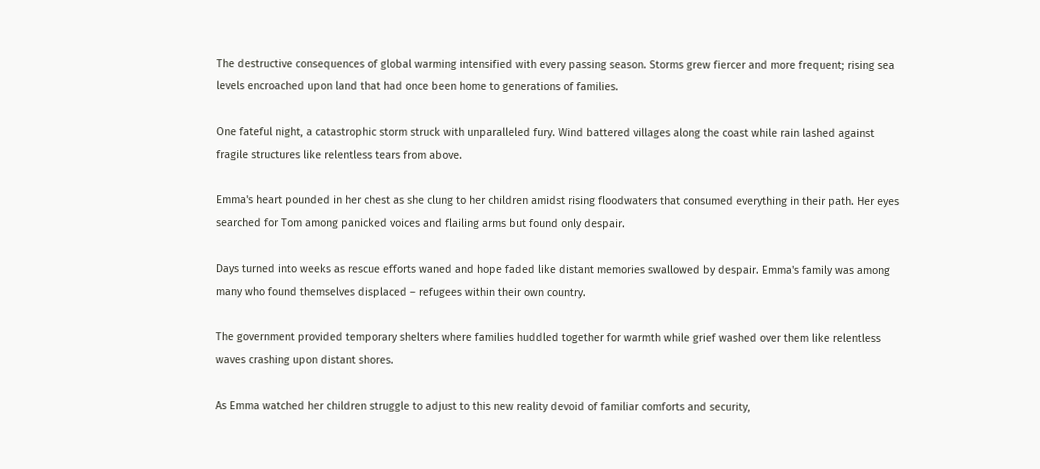The destructive consequences of global warming intensified with every passing season. Storms grew fiercer and more frequent; rising sea levels encroached upon land that had once been home to generations of families.

One fateful night, a catastrophic storm struck with unparalleled fury. Wind battered villages along the coast while rain lashed against fragile structures like relentless tears from above.

Emma's heart pounded in her chest as she clung to her children amidst rising floodwaters that consumed everything in their path. Her eyes searched for Tom among panicked voices and flailing arms but found only despair.

Days turned into weeks as rescue efforts waned and hope faded like distant memories swallowed by despair. Emma's family was among many who found themselves displaced – refugees within their own country.

The government provided temporary shelters where families huddled together for warmth while grief washed over them like relentless waves crashing upon distant shores.

As Emma watched her children struggle to adjust to this new reality devoid of familiar comforts and security,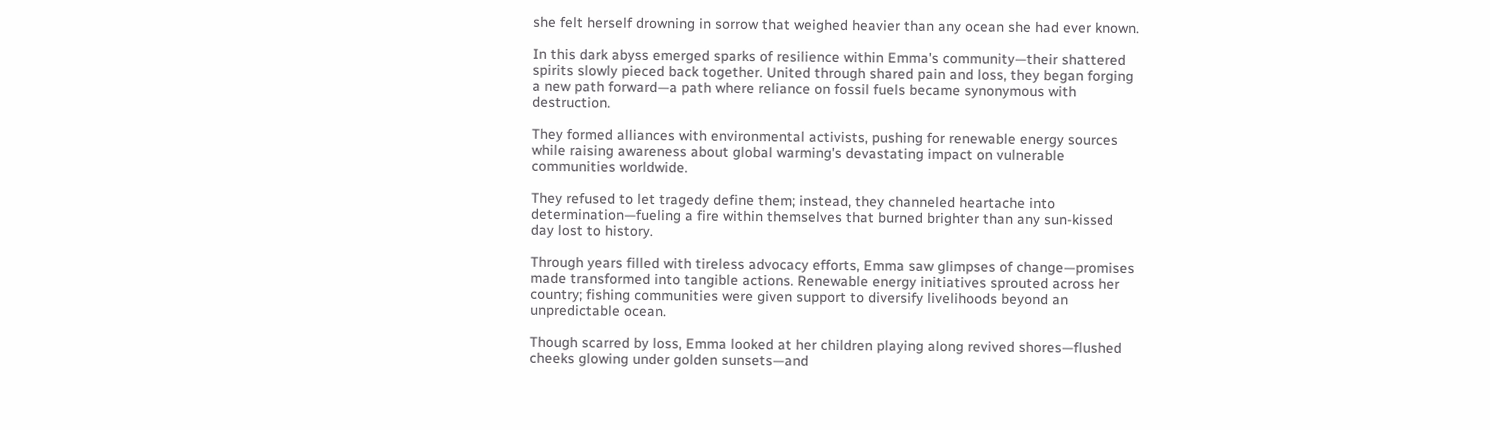she felt herself drowning in sorrow that weighed heavier than any ocean she had ever known.

In this dark abyss emerged sparks of resilience within Emma's community—their shattered spirits slowly pieced back together. United through shared pain and loss, they began forging a new path forward—a path where reliance on fossil fuels became synonymous with destruction.

They formed alliances with environmental activists, pushing for renewable energy sources while raising awareness about global warming's devastating impact on vulnerable communities worldwide.

They refused to let tragedy define them; instead, they channeled heartache into determination—fueling a fire within themselves that burned brighter than any sun-kissed day lost to history.

Through years filled with tireless advocacy efforts, Emma saw glimpses of change—promises made transformed into tangible actions. Renewable energy initiatives sprouted across her country; fishing communities were given support to diversify livelihoods beyond an unpredictable ocean.

Though scarred by loss, Emma looked at her children playing along revived shores—flushed cheeks glowing under golden sunsets—and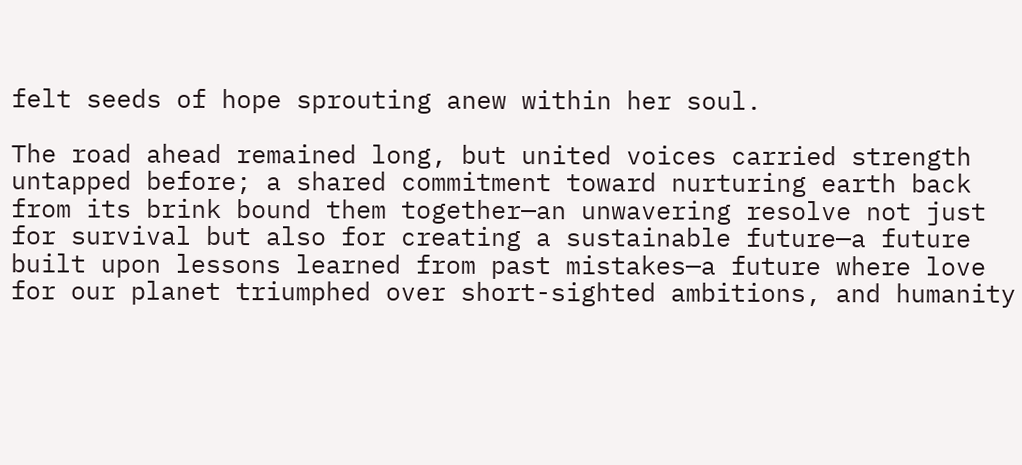felt seeds of hope sprouting anew within her soul.

The road ahead remained long, but united voices carried strength untapped before; a shared commitment toward nurturing earth back from its brink bound them together—an unwavering resolve not just for survival but also for creating a sustainable future—a future built upon lessons learned from past mistakes—a future where love for our planet triumphed over short-sighted ambitions, and humanity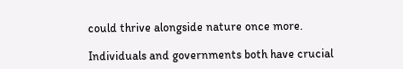could thrive alongside nature once more.

Individuals and governments both have crucial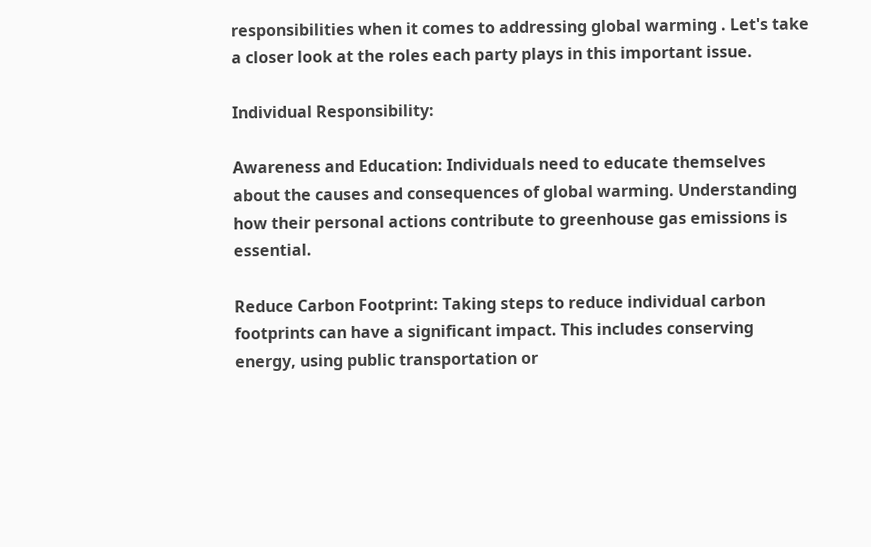responsibilities when it comes to addressing global warming . Let's take a closer look at the roles each party plays in this important issue.

Individual Responsibility:

Awareness and Education: Individuals need to educate themselves about the causes and consequences of global warming. Understanding how their personal actions contribute to greenhouse gas emissions is essential.

Reduce Carbon Footprint: Taking steps to reduce individual carbon footprints can have a significant impact. This includes conserving energy, using public transportation or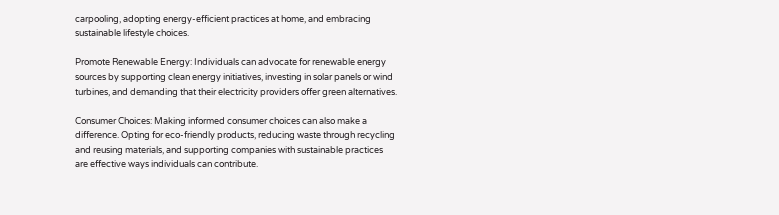carpooling, adopting energy-efficient practices at home, and embracing sustainable lifestyle choices.

Promote Renewable Energy: Individuals can advocate for renewable energy sources by supporting clean energy initiatives, investing in solar panels or wind turbines, and demanding that their electricity providers offer green alternatives.

Consumer Choices: Making informed consumer choices can also make a difference. Opting for eco-friendly products, reducing waste through recycling and reusing materials, and supporting companies with sustainable practices are effective ways individuals can contribute.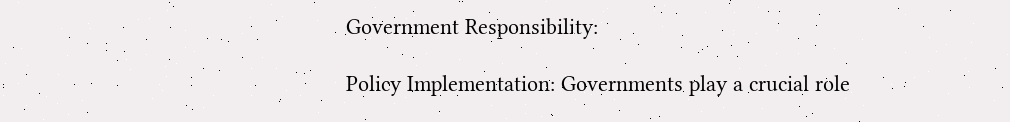Government Responsibility:

Policy Implementation: Governments play a crucial role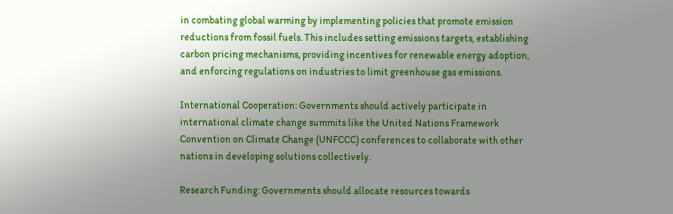in combating global warming by implementing policies that promote emission reductions from fossil fuels. This includes setting emissions targets, establishing carbon pricing mechanisms, providing incentives for renewable energy adoption, and enforcing regulations on industries to limit greenhouse gas emissions.

International Cooperation: Governments should actively participate in international climate change summits like the United Nations Framework Convention on Climate Change (UNFCCC) conferences to collaborate with other nations in developing solutions collectively.

Research Funding: Governments should allocate resources towards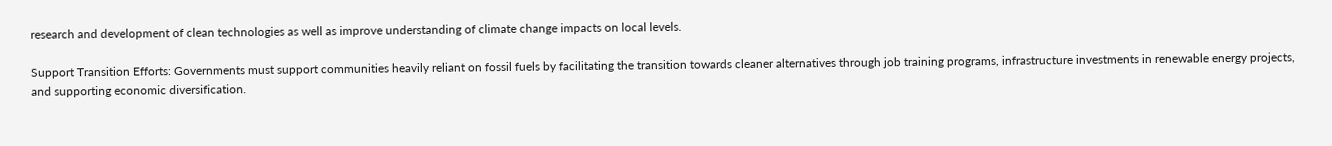research and development of clean technologies as well as improve understanding of climate change impacts on local levels.

Support Transition Efforts: Governments must support communities heavily reliant on fossil fuels by facilitating the transition towards cleaner alternatives through job training programs, infrastructure investments in renewable energy projects, and supporting economic diversification.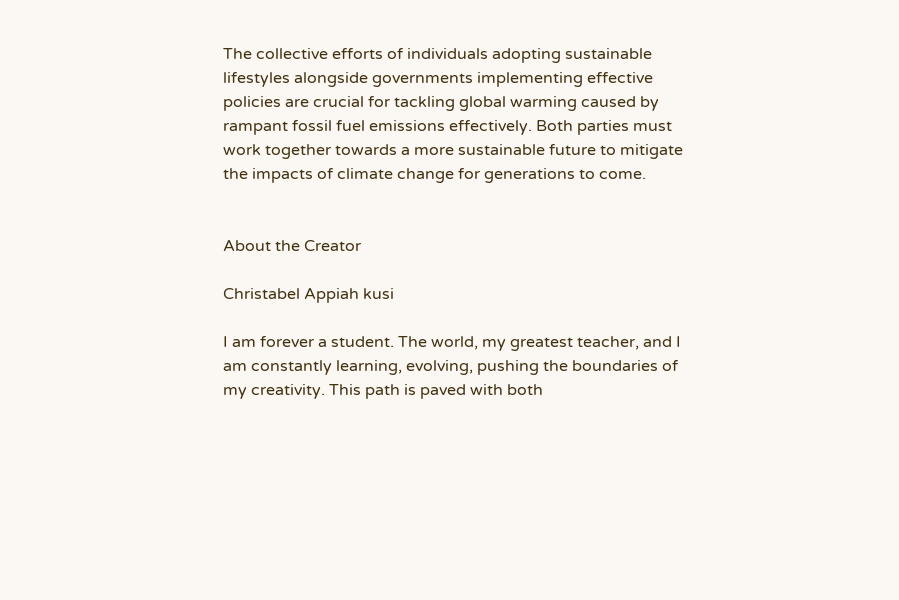The collective efforts of individuals adopting sustainable lifestyles alongside governments implementing effective policies are crucial for tackling global warming caused by rampant fossil fuel emissions effectively. Both parties must work together towards a more sustainable future to mitigate the impacts of climate change for generations to come.


About the Creator

Christabel Appiah kusi

I am forever a student. The world, my greatest teacher, and I am constantly learning, evolving, pushing the boundaries of my creativity. This path is paved with both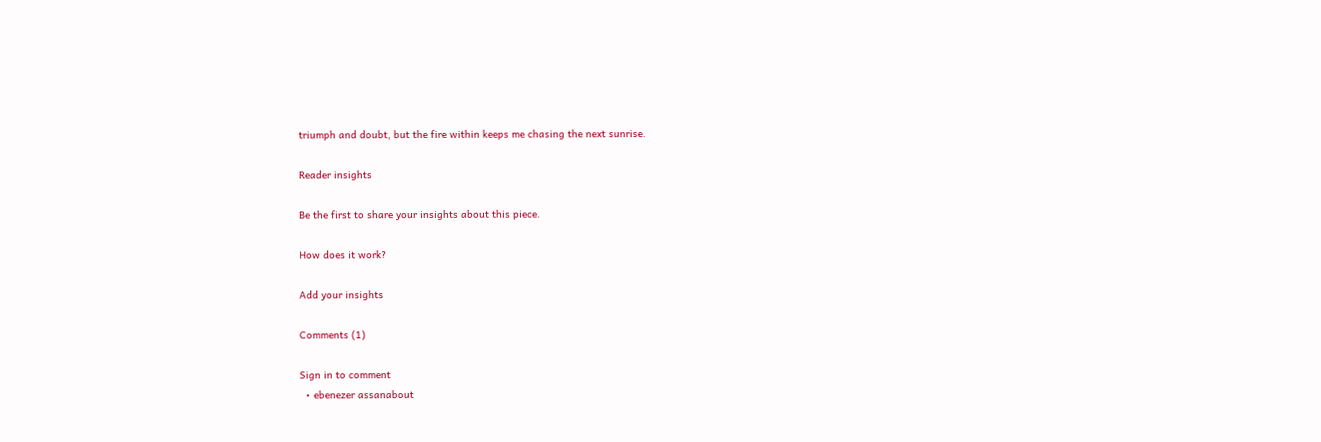triumph and doubt, but the fire within keeps me chasing the next sunrise.

Reader insights

Be the first to share your insights about this piece.

How does it work?

Add your insights

Comments (1)

Sign in to comment
  • ebenezer assanabout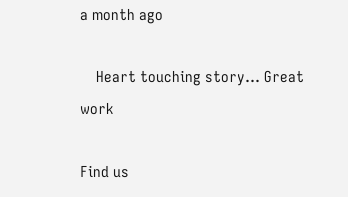a month ago

    Heart touching story... Great work

Find us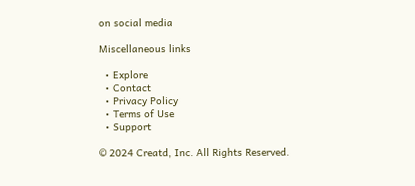on social media

Miscellaneous links

  • Explore
  • Contact
  • Privacy Policy
  • Terms of Use
  • Support

© 2024 Creatd, Inc. All Rights Reserved.